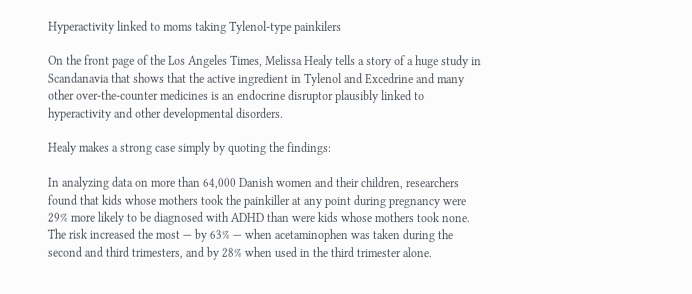Hyperactivity linked to moms taking Tylenol-type painkilers

On the front page of the Los Angeles Times, Melissa Healy tells a story of a huge study in Scandanavia that shows that the active ingredient in Tylenol and Excedrine and many other over-the-counter medicines is an endocrine disruptor plausibly linked to hyperactivity and other developmental disorders.

Healy makes a strong case simply by quoting the findings:

In analyzing data on more than 64,000 Danish women and their children, researchers found that kids whose mothers took the painkiller at any point during pregnancy were 29% more likely to be diagnosed with ADHD than were kids whose mothers took none. The risk increased the most — by 63% — when acetaminophen was taken during the second and third trimesters, and by 28% when used in the third trimester alone.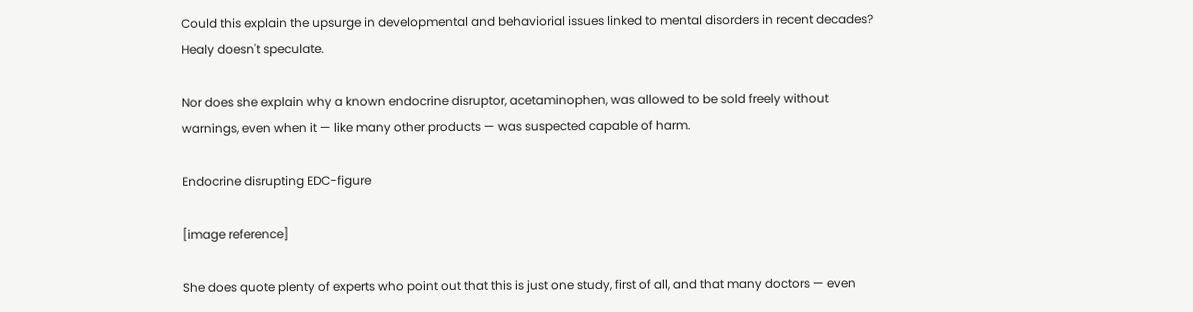Could this explain the upsurge in developmental and behaviorial issues linked to mental disorders in recent decades? Healy doesn't speculate.

Nor does she explain why a known endocrine disruptor, acetaminophen, was allowed to be sold freely without warnings, even when it — like many other products — was suspected capable of harm.

Endocrine disrupting EDC-figure

[image reference]

She does quote plenty of experts who point out that this is just one study, first of all, and that many doctors — even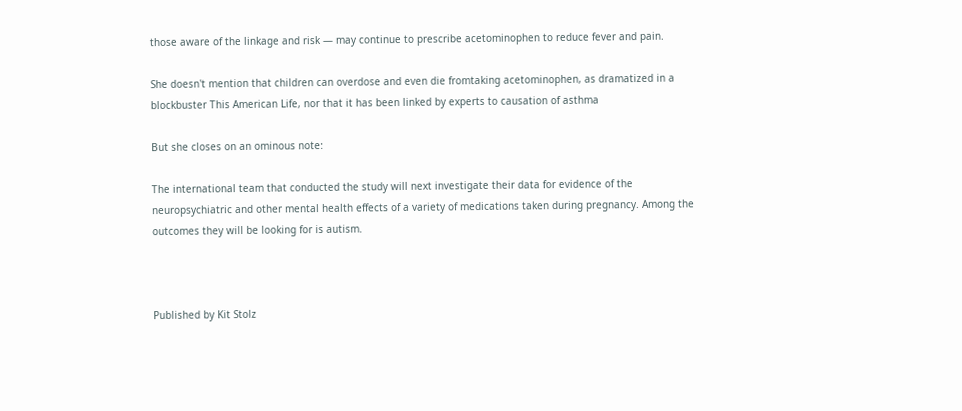those aware of the linkage and risk — may continue to prescribe acetominophen to reduce fever and pain.

She doesn't mention that children can overdose and even die fromtaking acetominophen, as dramatized in a blockbuster This American Life, nor that it has been linked by experts to causation of asthma

But she closes on an ominous note:

The international team that conducted the study will next investigate their data for evidence of the neuropsychiatric and other mental health effects of a variety of medications taken during pregnancy. Among the outcomes they will be looking for is autism.



Published by Kit Stolz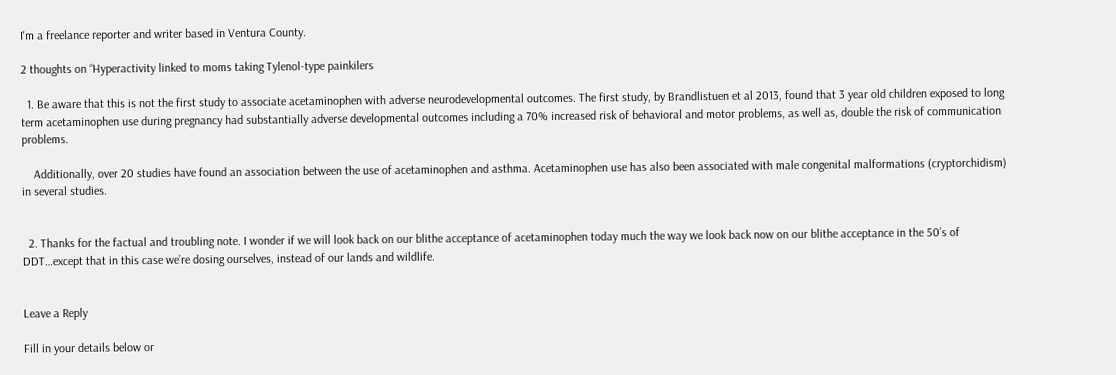I'm a freelance reporter and writer based in Ventura County.

2 thoughts on “Hyperactivity linked to moms taking Tylenol-type painkilers

  1. Be aware that this is not the first study to associate acetaminophen with adverse neurodevelopmental outcomes. The first study, by Brandlistuen et al 2013, found that 3 year old children exposed to long term acetaminophen use during pregnancy had substantially adverse developmental outcomes including a 70% increased risk of behavioral and motor problems, as well as, double the risk of communication problems.

    Additionally, over 20 studies have found an association between the use of acetaminophen and asthma. Acetaminophen use has also been associated with male congenital malformations (cryptorchidism) in several studies.


  2. Thanks for the factual and troubling note. I wonder if we will look back on our blithe acceptance of acetaminophen today much the way we look back now on our blithe acceptance in the 50’s of DDT…except that in this case we’re dosing ourselves, instead of our lands and wildlife.


Leave a Reply

Fill in your details below or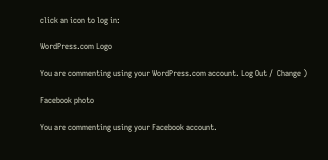click an icon to log in:

WordPress.com Logo

You are commenting using your WordPress.com account. Log Out /  Change )

Facebook photo

You are commenting using your Facebook account.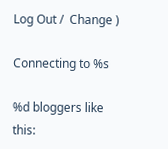Log Out /  Change )

Connecting to %s

%d bloggers like this: